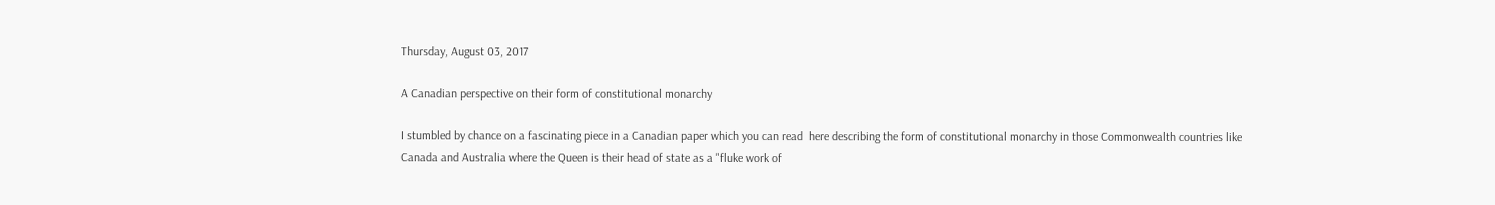Thursday, August 03, 2017

A Canadian perspective on their form of constitutional monarchy

I stumbled by chance on a fascinating piece in a Canadian paper which you can read  here describing the form of constitutional monarchy in those Commonwealth countries like Canada and Australia where the Queen is their head of state as a "fluke work of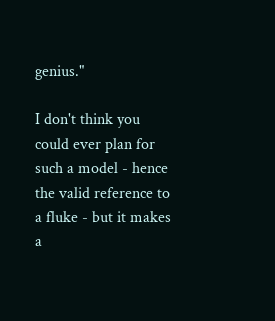genius."

I don't think you could ever plan for such a model - hence the valid reference to a fluke - but it makes a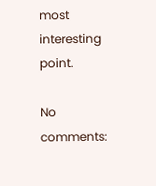most interesting point.

No comments: